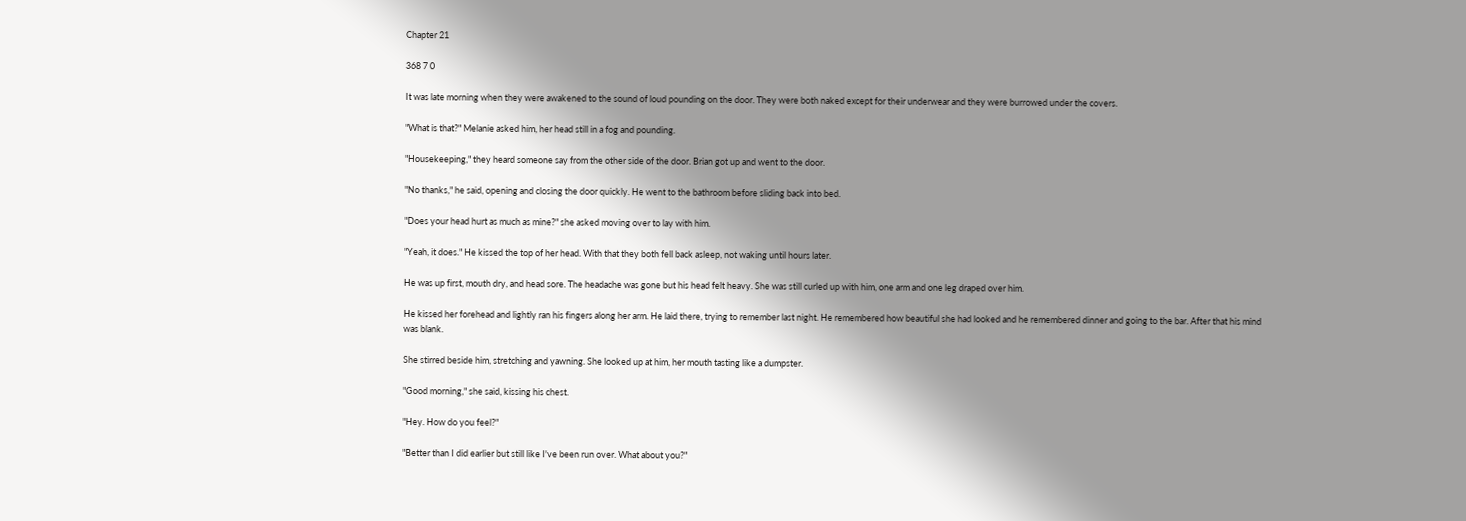Chapter 21

368 7 0

It was late morning when they were awakened to the sound of loud pounding on the door. They were both naked except for their underwear and they were burrowed under the covers.

"What is that?" Melanie asked him, her head still in a fog and pounding.

"Housekeeping," they heard someone say from the other side of the door. Brian got up and went to the door.

"No thanks," he said, opening and closing the door quickly. He went to the bathroom before sliding back into bed.

"Does your head hurt as much as mine?" she asked moving over to lay with him.

"Yeah, it does." He kissed the top of her head. With that they both fell back asleep, not waking until hours later.

He was up first, mouth dry, and head sore. The headache was gone but his head felt heavy. She was still curled up with him, one arm and one leg draped over him.

He kissed her forehead and lightly ran his fingers along her arm. He laid there, trying to remember last night. He remembered how beautiful she had looked and he remembered dinner and going to the bar. After that his mind was blank.

She stirred beside him, stretching and yawning. She looked up at him, her mouth tasting like a dumpster.

"Good morning," she said, kissing his chest.

"Hey. How do you feel?"

"Better than I did earlier but still like I've been run over. What about you?"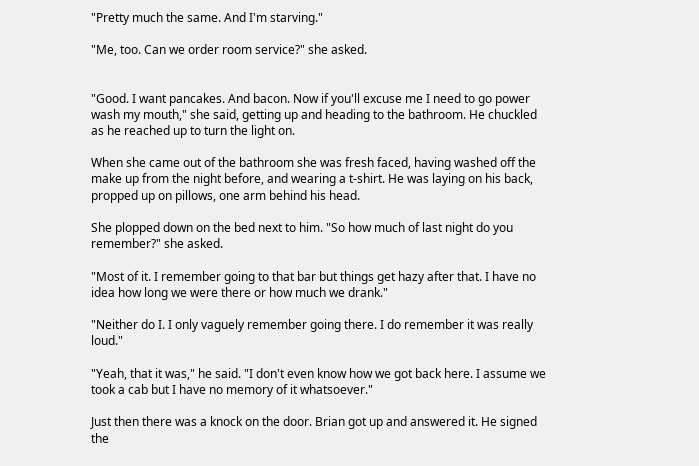"Pretty much the same. And I'm starving."

"Me, too. Can we order room service?" she asked.


"Good. I want pancakes. And bacon. Now if you'll excuse me I need to go power wash my mouth," she said, getting up and heading to the bathroom. He chuckled as he reached up to turn the light on.

When she came out of the bathroom she was fresh faced, having washed off the make up from the night before, and wearing a t-shirt. He was laying on his back, propped up on pillows, one arm behind his head.

She plopped down on the bed next to him. "So how much of last night do you remember?" she asked.

"Most of it. I remember going to that bar but things get hazy after that. I have no idea how long we were there or how much we drank."

"Neither do I. I only vaguely remember going there. I do remember it was really loud."

"Yeah, that it was," he said. "I don't even know how we got back here. I assume we took a cab but I have no memory of it whatsoever."

Just then there was a knock on the door. Brian got up and answered it. He signed the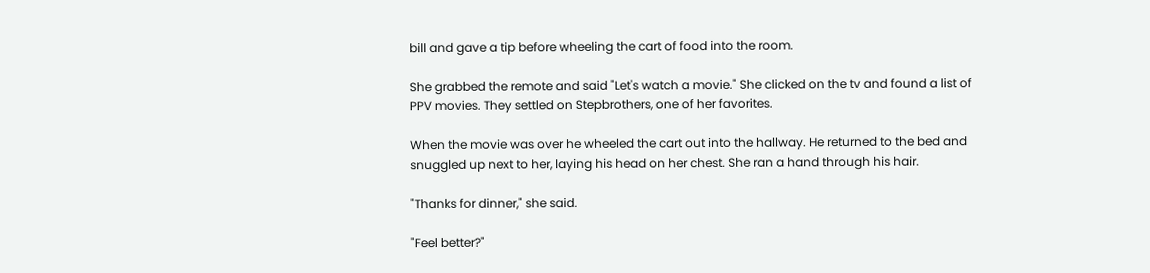bill and gave a tip before wheeling the cart of food into the room.

She grabbed the remote and said "Let's watch a movie." She clicked on the tv and found a list of PPV movies. They settled on Stepbrothers, one of her favorites.

When the movie was over he wheeled the cart out into the hallway. He returned to the bed and snuggled up next to her, laying his head on her chest. She ran a hand through his hair.

"Thanks for dinner," she said.

"Feel better?"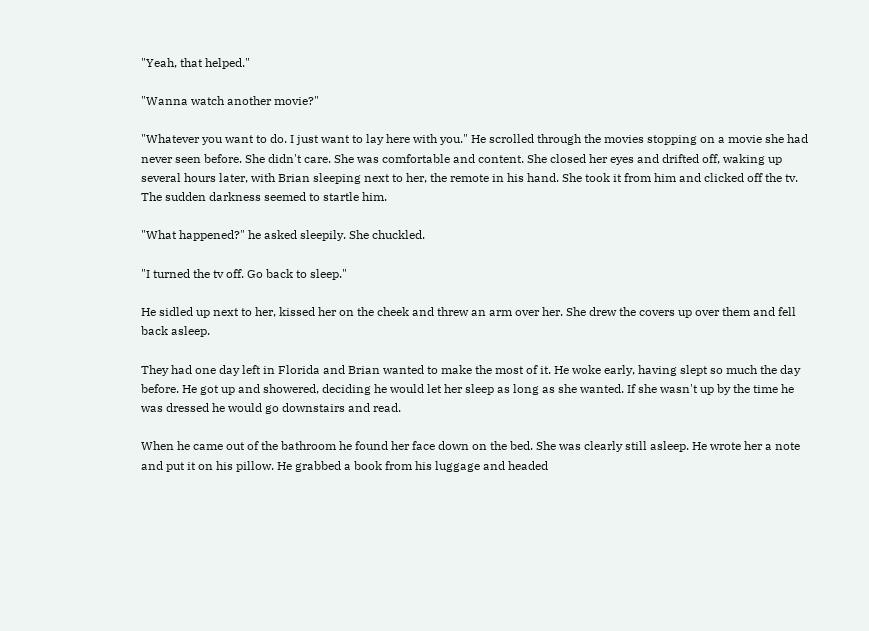"Yeah, that helped."

"Wanna watch another movie?"

"Whatever you want to do. I just want to lay here with you." He scrolled through the movies stopping on a movie she had never seen before. She didn't care. She was comfortable and content. She closed her eyes and drifted off, waking up several hours later, with Brian sleeping next to her, the remote in his hand. She took it from him and clicked off the tv.
The sudden darkness seemed to startle him.

"What happened?" he asked sleepily. She chuckled.

"I turned the tv off. Go back to sleep."

He sidled up next to her, kissed her on the cheek and threw an arm over her. She drew the covers up over them and fell back asleep.

They had one day left in Florida and Brian wanted to make the most of it. He woke early, having slept so much the day before. He got up and showered, deciding he would let her sleep as long as she wanted. If she wasn't up by the time he was dressed he would go downstairs and read.

When he came out of the bathroom he found her face down on the bed. She was clearly still asleep. He wrote her a note and put it on his pillow. He grabbed a book from his luggage and headed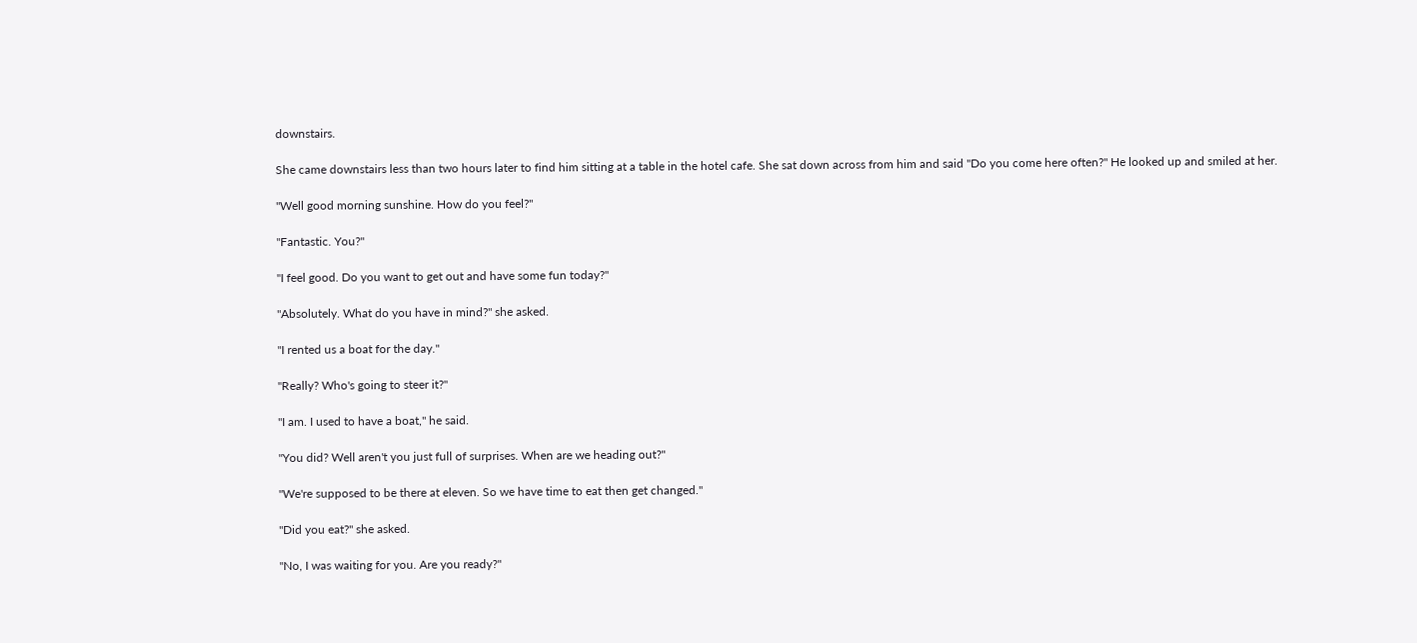downstairs.

She came downstairs less than two hours later to find him sitting at a table in the hotel cafe. She sat down across from him and said "Do you come here often?" He looked up and smiled at her.

"Well good morning sunshine. How do you feel?"

"Fantastic. You?"

"I feel good. Do you want to get out and have some fun today?"

"Absolutely. What do you have in mind?" she asked.

"I rented us a boat for the day."

"Really? Who's going to steer it?"

"I am. I used to have a boat," he said.

"You did? Well aren't you just full of surprises. When are we heading out?"

"We're supposed to be there at eleven. So we have time to eat then get changed."

"Did you eat?" she asked.

"No, I was waiting for you. Are you ready?"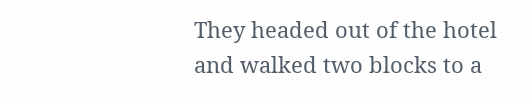They headed out of the hotel and walked two blocks to a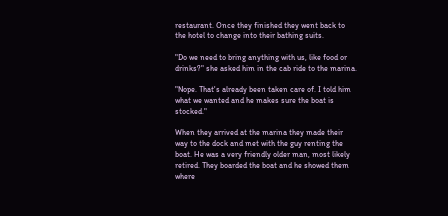restaurant. Once they finished they went back to the hotel to change into their bathing suits.

"Do we need to bring anything with us, like food or drinks?" she asked him in the cab ride to the marina.

"Nope. That's already been taken care of. I told him what we wanted and he makes sure the boat is stocked."

When they arrived at the marina they made their way to the dock and met with the guy renting the boat. He was a very friendly older man, most likely retired. They boarded the boat and he showed them where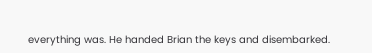everything was. He handed Brian the keys and disembarked.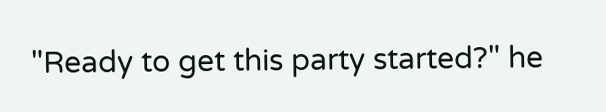"Ready to get this party started?" he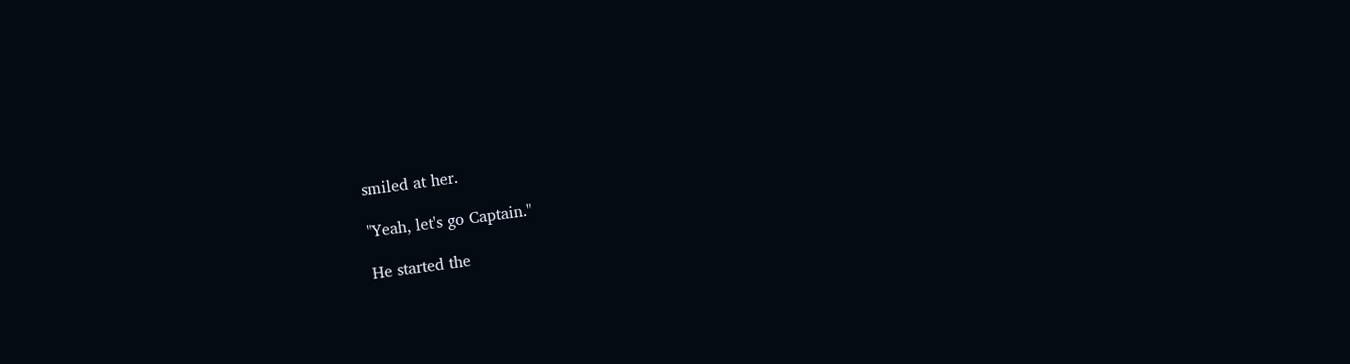smiled at her.

"Yeah, let's go Captain."

He started the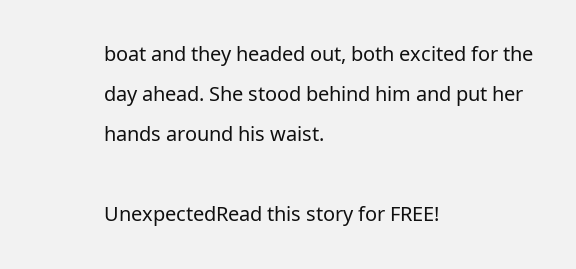boat and they headed out, both excited for the day ahead. She stood behind him and put her hands around his waist.

UnexpectedRead this story for FREE!